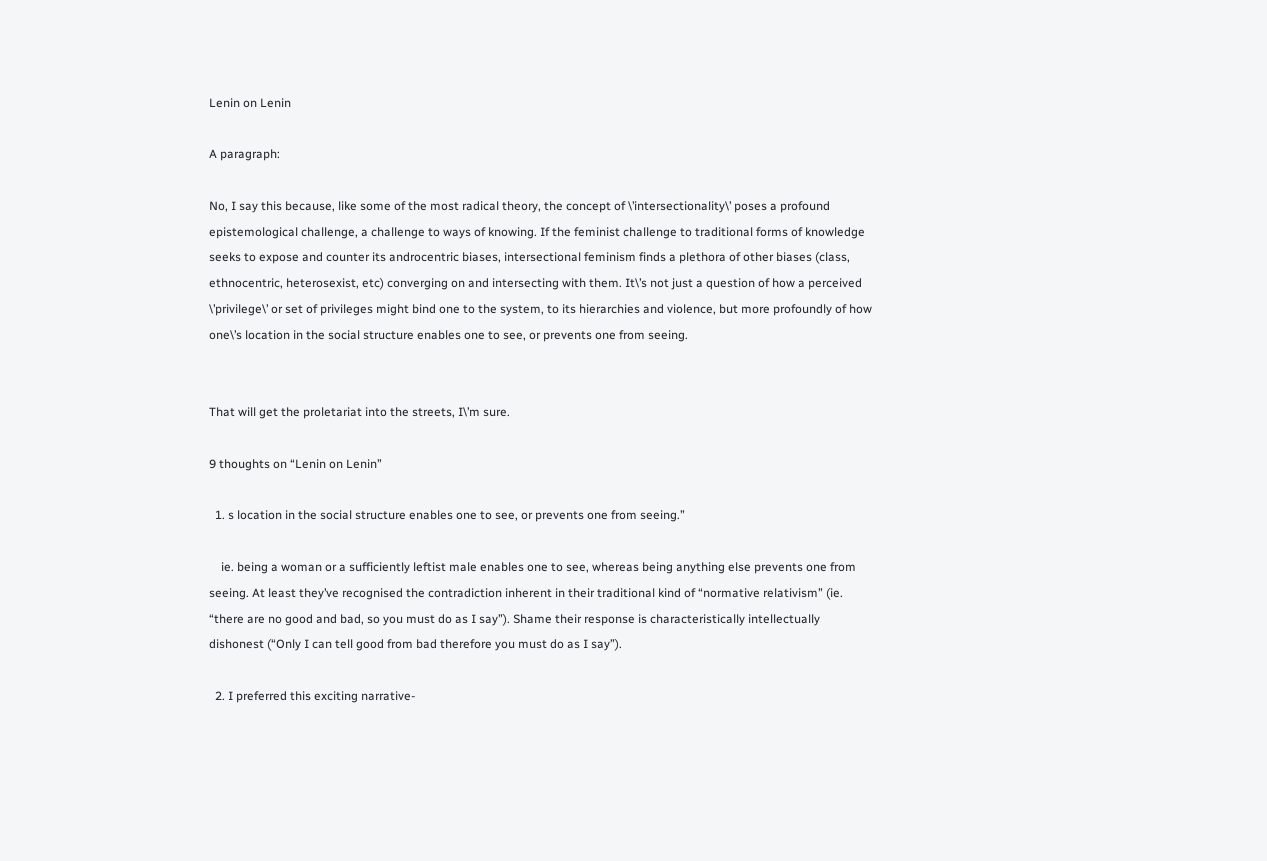Lenin on Lenin

A paragraph:

No, I say this because, like some of the most radical theory, the concept of \’intersectionality\’ poses a profound epistemological challenge, a challenge to ways of knowing. If the feminist challenge to traditional forms of knowledge seeks to expose and counter its androcentric biases, intersectional feminism finds a plethora of other biases (class, ethnocentric, heterosexist, etc) converging on and intersecting with them. It\’s not just a question of how a perceived \’privilege\’ or set of privileges might bind one to the system, to its hierarchies and violence, but more profoundly of how one\’s location in the social structure enables one to see, or prevents one from seeing.


That will get the proletariat into the streets, I\’m sure.

9 thoughts on “Lenin on Lenin”

  1. s location in the social structure enables one to see, or prevents one from seeing.”

    ie. being a woman or a sufficiently leftist male enables one to see, whereas being anything else prevents one from seeing. At least they’ve recognised the contradiction inherent in their traditional kind of “normative relativism” (ie. “there are no good and bad, so you must do as I say”). Shame their response is characteristically intellectually dishonest (“Only I can tell good from bad therefore you must do as I say”).

  2. I preferred this exciting narrative-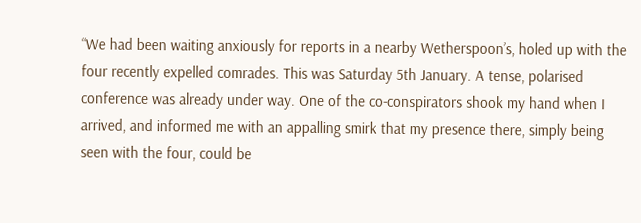“We had been waiting anxiously for reports in a nearby Wetherspoon’s, holed up with the four recently expelled comrades. This was Saturday 5th January. A tense, polarised conference was already under way. One of the co-conspirators shook my hand when I arrived, and informed me with an appalling smirk that my presence there, simply being seen with the four, could be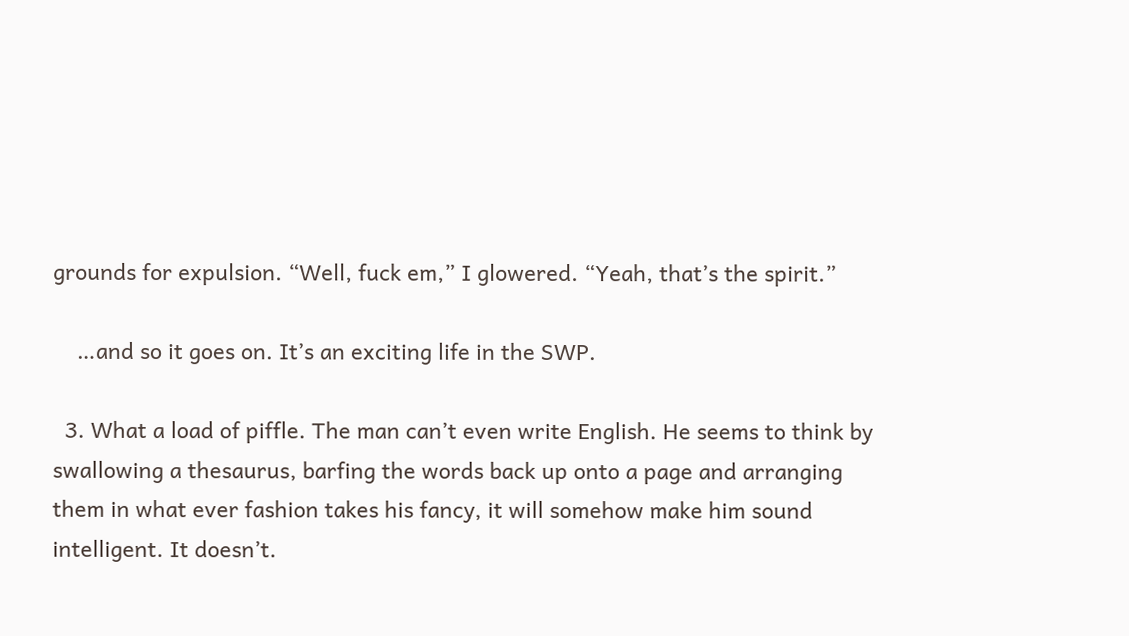grounds for expulsion. “Well, fuck em,” I glowered. “Yeah, that’s the spirit.”

    …and so it goes on. It’s an exciting life in the SWP.

  3. What a load of piffle. The man can’t even write English. He seems to think by swallowing a thesaurus, barfing the words back up onto a page and arranging them in what ever fashion takes his fancy, it will somehow make him sound intelligent. It doesn’t.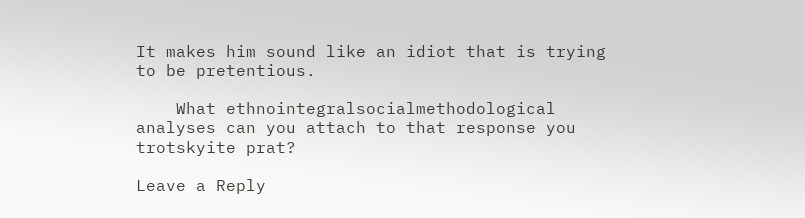It makes him sound like an idiot that is trying to be pretentious.

    What ethnointegralsocialmethodological analyses can you attach to that response you trotskyite prat?

Leave a Reply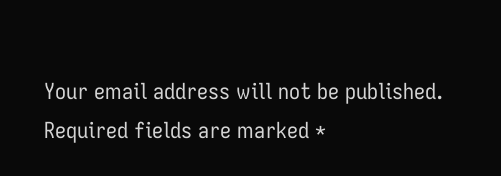Your email address will not be published. Required fields are marked *